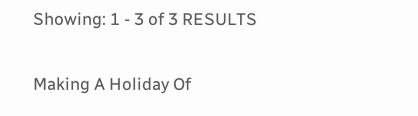Showing: 1 - 3 of 3 RESULTS

Making A Holiday Of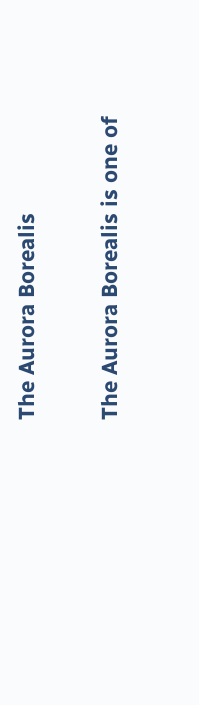The Aurora Borealis

The Aurora Borealis is one of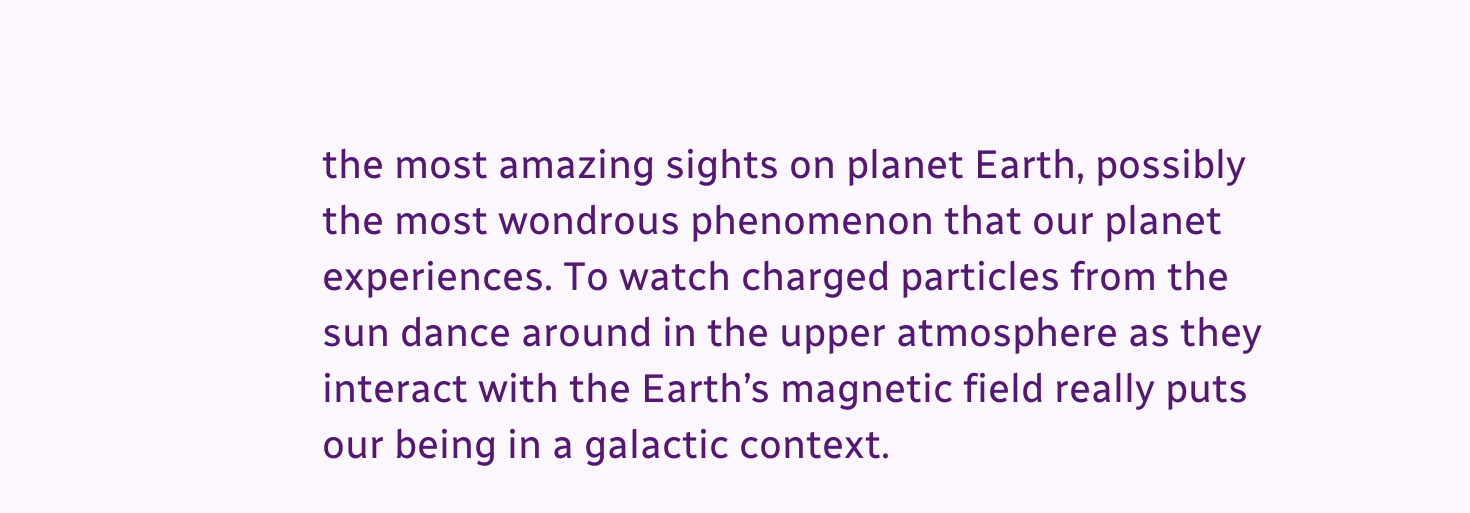the most amazing sights on planet Earth, possibly the most wondrous phenomenon that our planet experiences. To watch charged particles from the sun dance around in the upper atmosphere as they interact with the Earth’s magnetic field really puts our being in a galactic context.